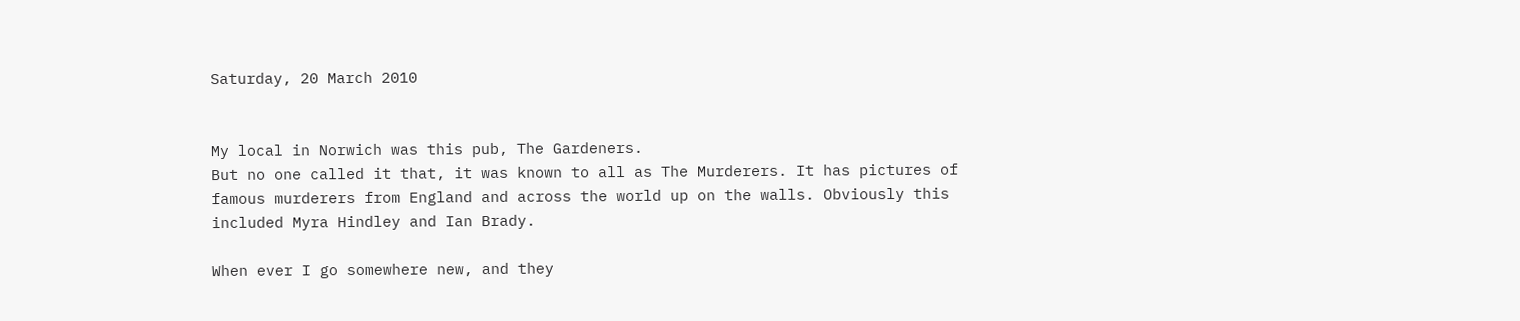Saturday, 20 March 2010


My local in Norwich was this pub, The Gardeners.
But no one called it that, it was known to all as The Murderers. It has pictures of famous murderers from England and across the world up on the walls. Obviously this included Myra Hindley and Ian Brady.

When ever I go somewhere new, and they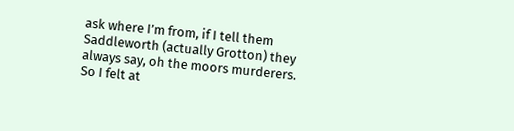ask where I’m from, if I tell them Saddleworth (actually Grotton) they always say, oh the moors murderers. So I felt at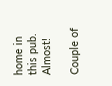home in this pub. Almost!

Couple of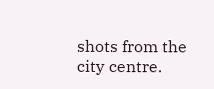shots from the city centre.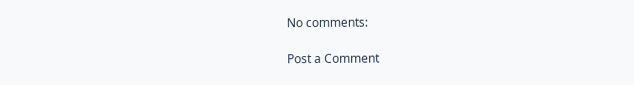No comments:

Post a Comment